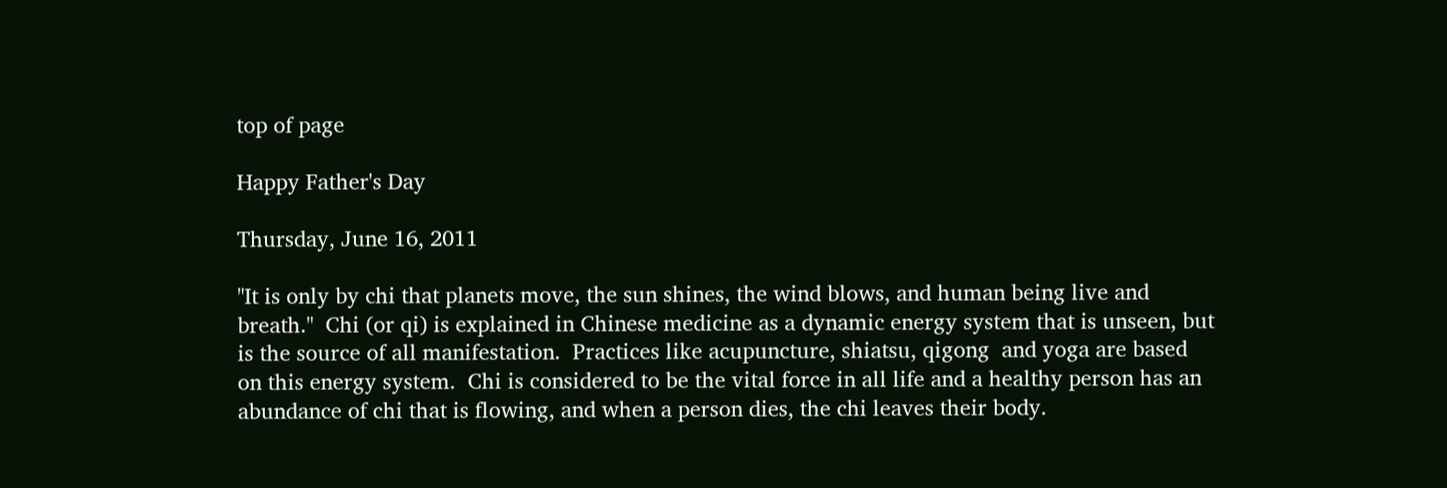top of page

Happy Father's Day

Thursday, June 16, 2011

"It is only by chi that planets move, the sun shines, the wind blows, and human being live and breath."  Chi (or qi) is explained in Chinese medicine as a dynamic energy system that is unseen, but is the source of all manifestation.  Practices like acupuncture, shiatsu, qigong  and yoga are based on this energy system.  Chi is considered to be the vital force in all life and a healthy person has an abundance of chi that is flowing, and when a person dies, the chi leaves their body.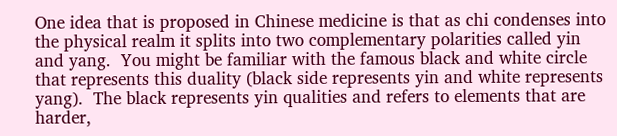One idea that is proposed in Chinese medicine is that as chi condenses into the physical realm it splits into two complementary polarities called yin and yang.  You might be familiar with the famous black and white circle that represents this duality (black side represents yin and white represents yang).  The black represents yin qualities and refers to elements that are harder,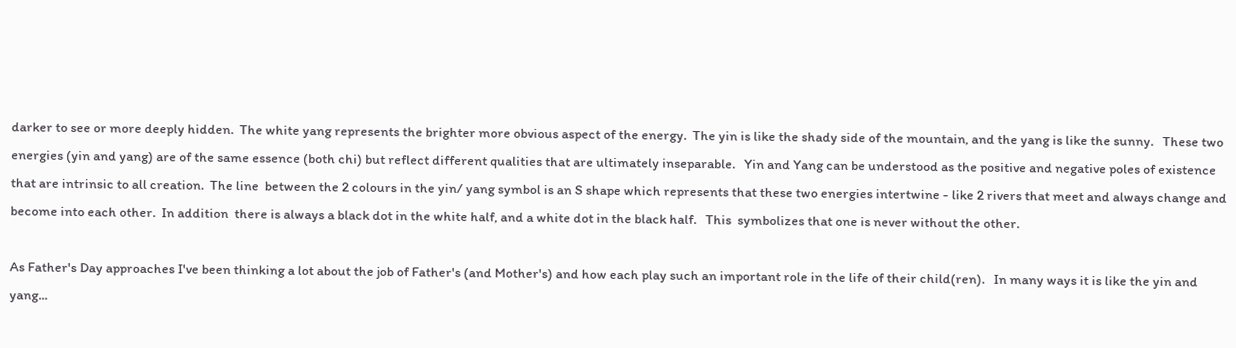darker to see or more deeply hidden.  The white yang represents the brighter more obvious aspect of the energy.  The yin is like the shady side of the mountain, and the yang is like the sunny.   These two energies (yin and yang) are of the same essence (both chi) but reflect different qualities that are ultimately inseparable.   Yin and Yang can be understood as the positive and negative poles of existence that are intrinsic to all creation.  The line  between the 2 colours in the yin/ yang symbol is an S shape which represents that these two energies intertwine - like 2 rivers that meet and always change and become into each other.  In addition  there is always a black dot in the white half, and a white dot in the black half.   This  symbolizes that one is never without the other.

As Father's Day approaches I've been thinking a lot about the job of Father's (and Mother's) and how each play such an important role in the life of their child(ren).   In many ways it is like the yin and yang...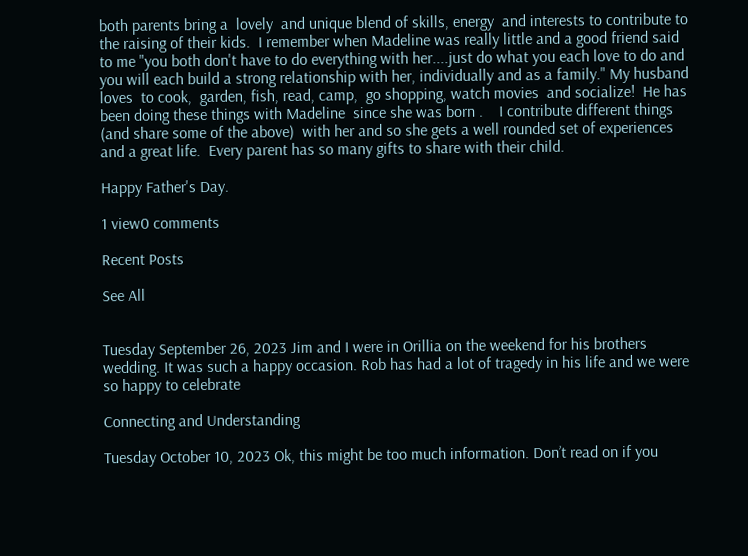both parents bring a  lovely  and unique blend of skills, energy  and interests to contribute to the raising of their kids.  I remember when Madeline was really little and a good friend said to me "you both don't have to do everything with her....just do what you each love to do and you will each build a strong relationship with her, individually and as a family." My husband loves  to cook,  garden, fish, read, camp,  go shopping, watch movies  and socialize!  He has been doing these things with Madeline  since she was born .    I contribute different things (and share some of the above)  with her and so she gets a well rounded set of experiences and a great life.  Every parent has so many gifts to share with their child.

Happy Father's Day.

1 view0 comments

Recent Posts

See All


Tuesday September 26, 2023 Jim and I were in Orillia on the weekend for his brothers wedding. It was such a happy occasion. Rob has had a lot of tragedy in his life and we were so happy to celebrate

Connecting and Understanding

Tuesday October 10, 2023 Ok, this might be too much information. Don’t read on if you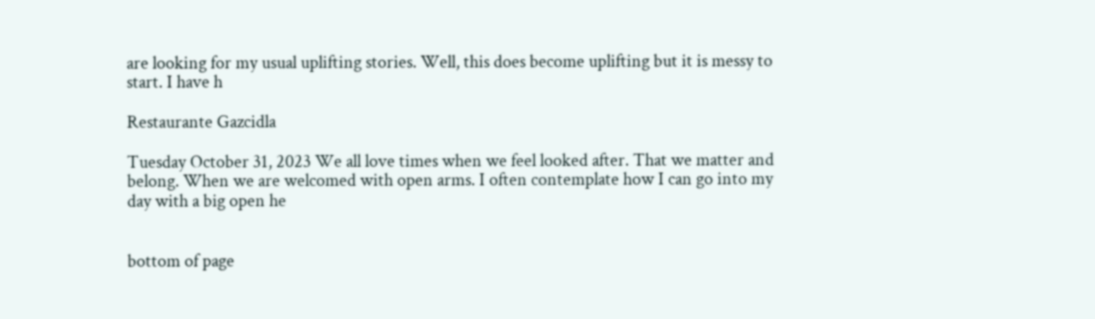are looking for my usual uplifting stories. Well, this does become uplifting but it is messy to start. I have h

Restaurante Gazcidla

Tuesday October 31, 2023 We all love times when we feel looked after. That we matter and belong. When we are welcomed with open arms. I often contemplate how I can go into my day with a big open he


bottom of page